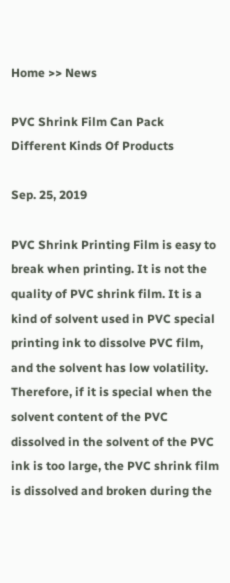Home >> News

PVC Shrink Film Can Pack Different Kinds Of Products

Sep. 25, 2019

PVC Shrink Printing Film is easy to break when printing. It is not the quality of PVC shrink film. It is a kind of solvent used in PVC special printing ink to dissolve PVC film, and the solvent has low volatility. Therefore, if it is special when the solvent content of the PVC dissolved in the solvent of the PVC ink is too large, the PVC shrink film is dissolved and broken during the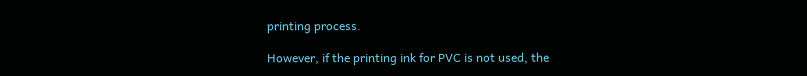printing process.

However, if the printing ink for PVC is not used, the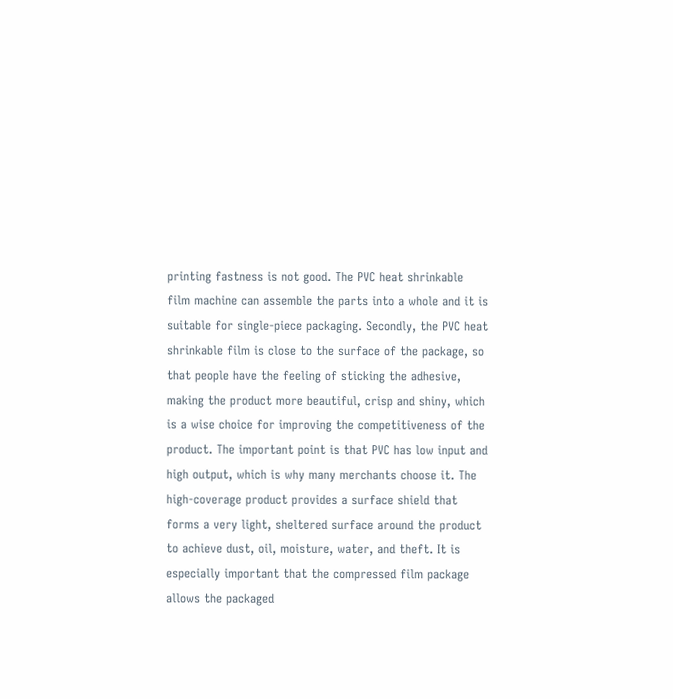printing fastness is not good. The PVC heat shrinkable film machine can assemble the parts into a whole and it is suitable for single-piece packaging. Secondly, the PVC heat shrinkable film is close to the surface of the package, so that people have the feeling of sticking the adhesive, making the product more beautiful, crisp and shiny, which is a wise choice for improving the competitiveness of the product. The important point is that PVC has low input and high output, which is why many merchants choose it. The high-coverage product provides a surface shield that forms a very light, sheltered surface around the product to achieve dust, oil, moisture, water, and theft. It is especially important that the compressed film package allows the packaged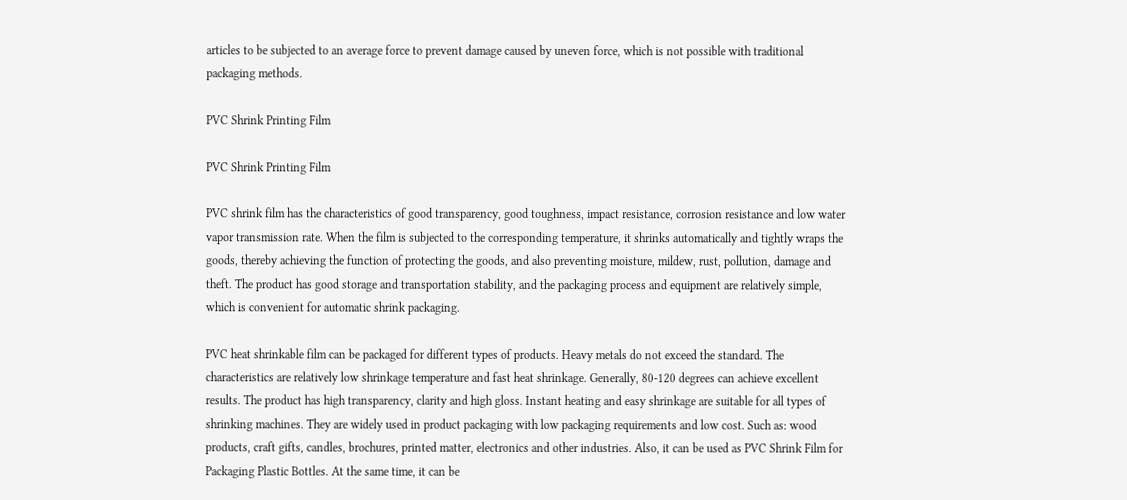articles to be subjected to an average force to prevent damage caused by uneven force, which is not possible with traditional packaging methods.

PVC Shrink Printing Film

PVC Shrink Printing Film

PVC shrink film has the characteristics of good transparency, good toughness, impact resistance, corrosion resistance and low water vapor transmission rate. When the film is subjected to the corresponding temperature, it shrinks automatically and tightly wraps the goods, thereby achieving the function of protecting the goods, and also preventing moisture, mildew, rust, pollution, damage and theft. The product has good storage and transportation stability, and the packaging process and equipment are relatively simple, which is convenient for automatic shrink packaging.

PVC heat shrinkable film can be packaged for different types of products. Heavy metals do not exceed the standard. The characteristics are relatively low shrinkage temperature and fast heat shrinkage. Generally, 80-120 degrees can achieve excellent results. The product has high transparency, clarity and high gloss. Instant heating and easy shrinkage are suitable for all types of shrinking machines. They are widely used in product packaging with low packaging requirements and low cost. Such as: wood products, craft gifts, candles, brochures, printed matter, electronics and other industries. Also, it can be used as PVC Shrink Film for Packaging Plastic Bottles. At the same time, it can be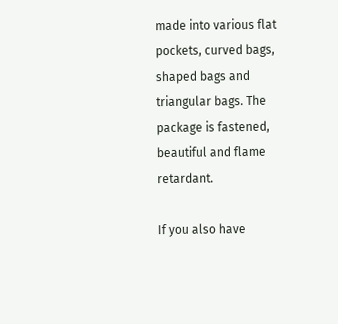made into various flat pockets, curved bags, shaped bags and triangular bags. The package is fastened, beautiful and flame retardant.

If you also have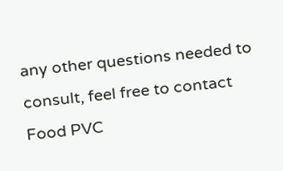any other questions needed to consult, feel free to contact Food PVC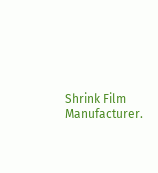Shrink Film Manufacturer.